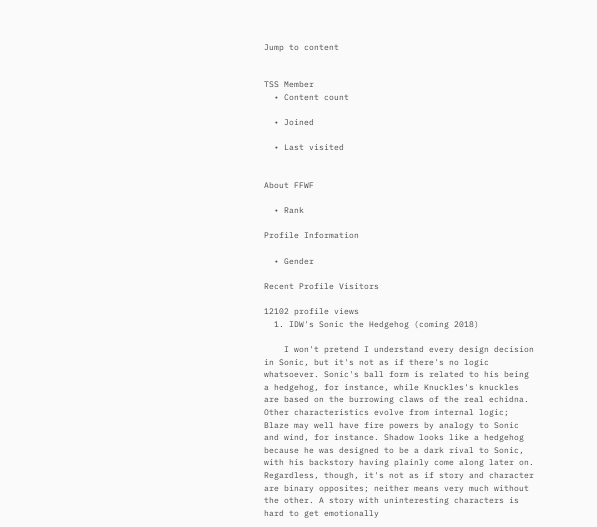Jump to content


TSS Member
  • Content count

  • Joined

  • Last visited


About FFWF

  • Rank

Profile Information

  • Gender

Recent Profile Visitors

12102 profile views
  1. IDW's Sonic the Hedgehog (coming 2018)

    I won't pretend I understand every design decision in Sonic, but it's not as if there's no logic whatsoever. Sonic's ball form is related to his being a hedgehog, for instance, while Knuckles's knuckles are based on the burrowing claws of the real echidna. Other characteristics evolve from internal logic; Blaze may well have fire powers by analogy to Sonic and wind, for instance. Shadow looks like a hedgehog because he was designed to be a dark rival to Sonic, with his backstory having plainly come along later on. Regardless, though, it's not as if story and character are binary opposites; neither means very much without the other. A story with uninteresting characters is hard to get emotionally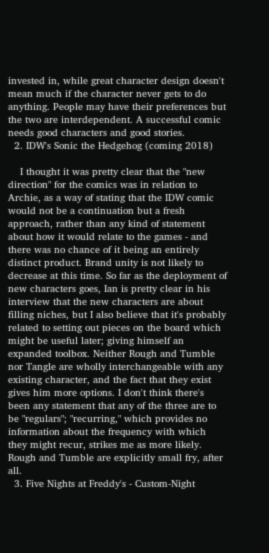invested in, while great character design doesn't mean much if the character never gets to do anything. People may have their preferences but the two are interdependent. A successful comic needs good characters and good stories.
  2. IDW's Sonic the Hedgehog (coming 2018)

    I thought it was pretty clear that the "new direction" for the comics was in relation to Archie, as a way of stating that the IDW comic would not be a continuation but a fresh approach, rather than any kind of statement about how it would relate to the games - and there was no chance of it being an entirely distinct product. Brand unity is not likely to decrease at this time. So far as the deployment of new characters goes, Ian is pretty clear in his interview that the new characters are about filling niches, but I also believe that it's probably related to setting out pieces on the board which might be useful later; giving himself an expanded toolbox. Neither Rough and Tumble nor Tangle are wholly interchangeable with any existing character, and the fact that they exist gives him more options. I don't think there's been any statement that any of the three are to be "regulars"; "recurring," which provides no information about the frequency with which they might recur, strikes me as more likely. Rough and Tumble are explicitly small fry, after all.
  3. Five Nights at Freddy's - Custom-Night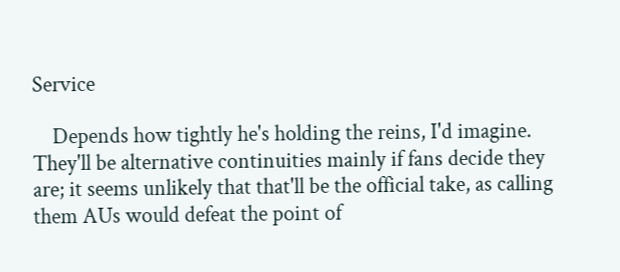Service

    Depends how tightly he's holding the reins, I'd imagine. They'll be alternative continuities mainly if fans decide they are; it seems unlikely that that'll be the official take, as calling them AUs would defeat the point of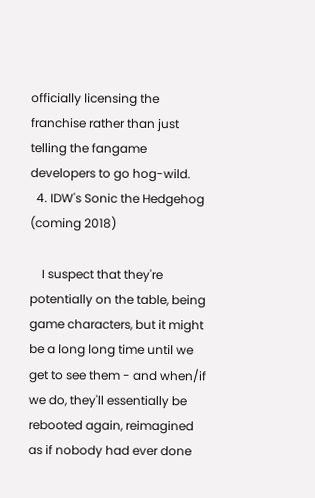officially licensing the franchise rather than just telling the fangame developers to go hog-wild.
  4. IDW's Sonic the Hedgehog (coming 2018)

    I suspect that they're potentially on the table, being game characters, but it might be a long long time until we get to see them - and when/if we do, they'll essentially be rebooted again, reimagined as if nobody had ever done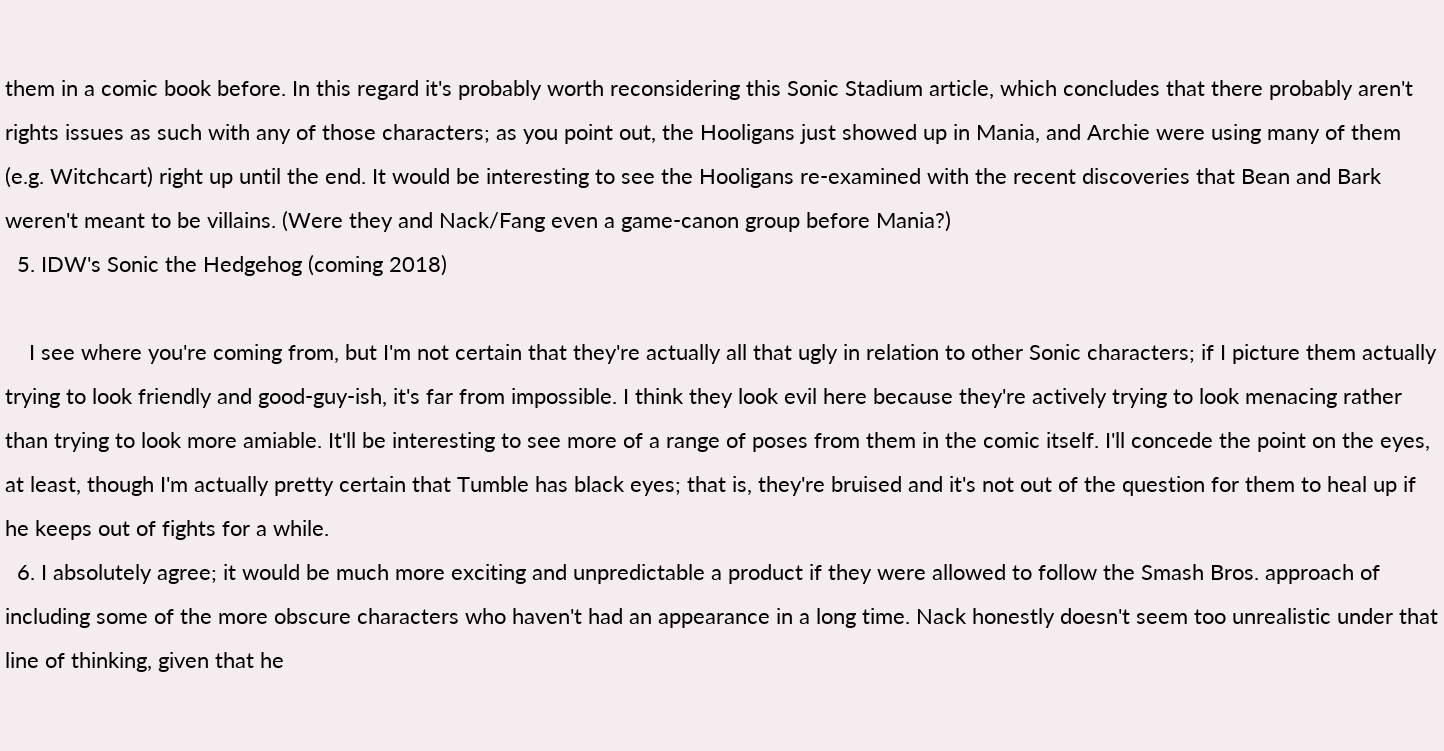them in a comic book before. In this regard it's probably worth reconsidering this Sonic Stadium article, which concludes that there probably aren't rights issues as such with any of those characters; as you point out, the Hooligans just showed up in Mania, and Archie were using many of them (e.g. Witchcart) right up until the end. It would be interesting to see the Hooligans re-examined with the recent discoveries that Bean and Bark weren't meant to be villains. (Were they and Nack/Fang even a game-canon group before Mania?)
  5. IDW's Sonic the Hedgehog (coming 2018)

    I see where you're coming from, but I'm not certain that they're actually all that ugly in relation to other Sonic characters; if I picture them actually trying to look friendly and good-guy-ish, it's far from impossible. I think they look evil here because they're actively trying to look menacing rather than trying to look more amiable. It'll be interesting to see more of a range of poses from them in the comic itself. I'll concede the point on the eyes, at least, though I'm actually pretty certain that Tumble has black eyes; that is, they're bruised and it's not out of the question for them to heal up if he keeps out of fights for a while.
  6. I absolutely agree; it would be much more exciting and unpredictable a product if they were allowed to follow the Smash Bros. approach of including some of the more obscure characters who haven't had an appearance in a long time. Nack honestly doesn't seem too unrealistic under that line of thinking, given that he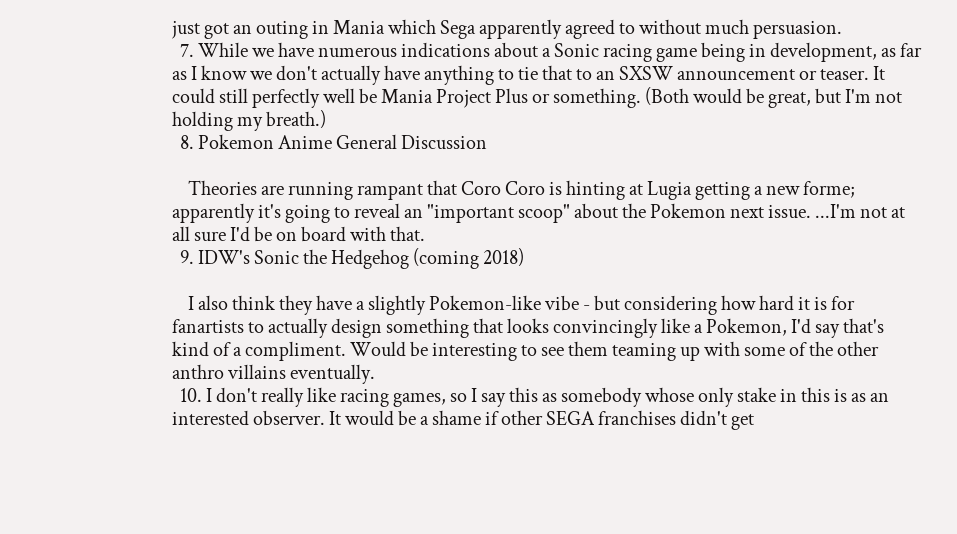just got an outing in Mania which Sega apparently agreed to without much persuasion.
  7. While we have numerous indications about a Sonic racing game being in development, as far as I know we don't actually have anything to tie that to an SXSW announcement or teaser. It could still perfectly well be Mania Project Plus or something. (Both would be great, but I'm not holding my breath.)
  8. Pokemon Anime General Discussion

    Theories are running rampant that Coro Coro is hinting at Lugia getting a new forme; apparently it's going to reveal an "important scoop" about the Pokemon next issue. ...I'm not at all sure I'd be on board with that.
  9. IDW's Sonic the Hedgehog (coming 2018)

    I also think they have a slightly Pokemon-like vibe - but considering how hard it is for fanartists to actually design something that looks convincingly like a Pokemon, I'd say that's kind of a compliment. Would be interesting to see them teaming up with some of the other anthro villains eventually.
  10. I don't really like racing games, so I say this as somebody whose only stake in this is as an interested observer. It would be a shame if other SEGA franchises didn't get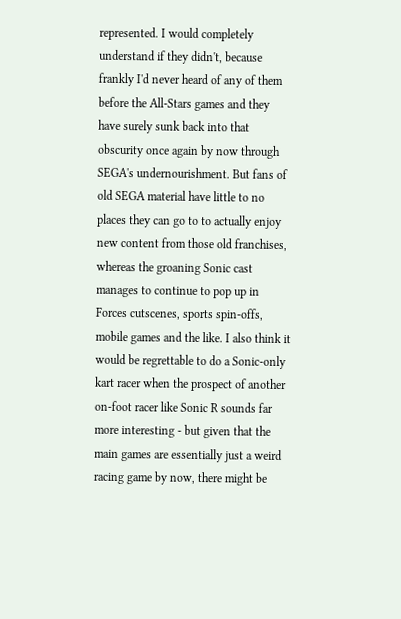represented. I would completely understand if they didn't, because frankly I'd never heard of any of them before the All-Stars games and they have surely sunk back into that obscurity once again by now through SEGA's undernourishment. But fans of old SEGA material have little to no places they can go to to actually enjoy new content from those old franchises, whereas the groaning Sonic cast manages to continue to pop up in Forces cutscenes, sports spin-offs, mobile games and the like. I also think it would be regrettable to do a Sonic-only kart racer when the prospect of another on-foot racer like Sonic R sounds far more interesting - but given that the main games are essentially just a weird racing game by now, there might be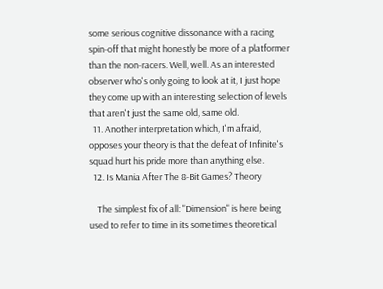some serious cognitive dissonance with a racing spin-off that might honestly be more of a platformer than the non-racers. Well, well. As an interested observer who's only going to look at it, I just hope they come up with an interesting selection of levels that aren't just the same old, same old.
  11. Another interpretation which, I'm afraid, opposes your theory is that the defeat of Infinite's squad hurt his pride more than anything else.
  12. Is Mania After The 8-Bit Games? Theory

    The simplest fix of all: "Dimension" is here being used to refer to time in its sometimes theoretical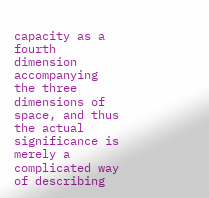capacity as a fourth dimension accompanying the three dimensions of space, and thus the actual significance is merely a complicated way of describing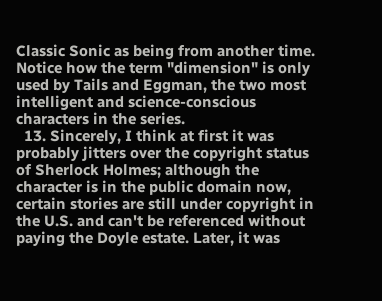Classic Sonic as being from another time. Notice how the term "dimension" is only used by Tails and Eggman, the two most intelligent and science-conscious characters in the series.
  13. Sincerely, I think at first it was probably jitters over the copyright status of Sherlock Holmes; although the character is in the public domain now, certain stories are still under copyright in the U.S. and can't be referenced without paying the Doyle estate. Later, it was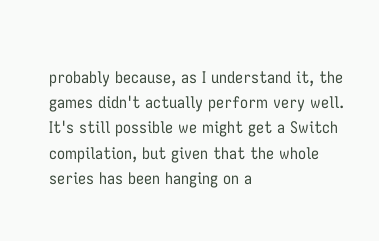probably because, as I understand it, the games didn't actually perform very well. It's still possible we might get a Switch compilation, but given that the whole series has been hanging on a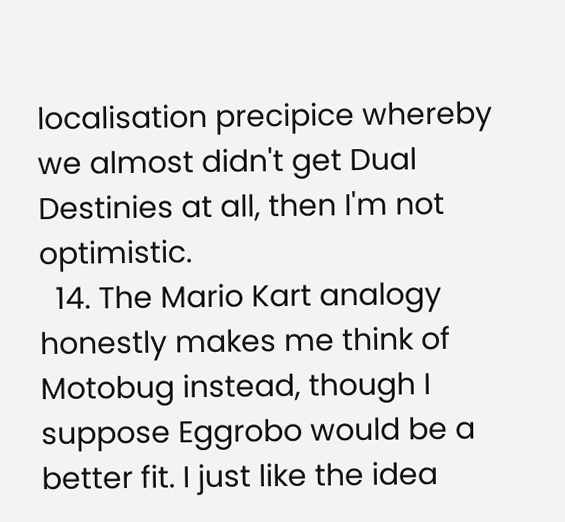localisation precipice whereby we almost didn't get Dual Destinies at all, then I'm not optimistic.
  14. The Mario Kart analogy honestly makes me think of Motobug instead, though I suppose Eggrobo would be a better fit. I just like the idea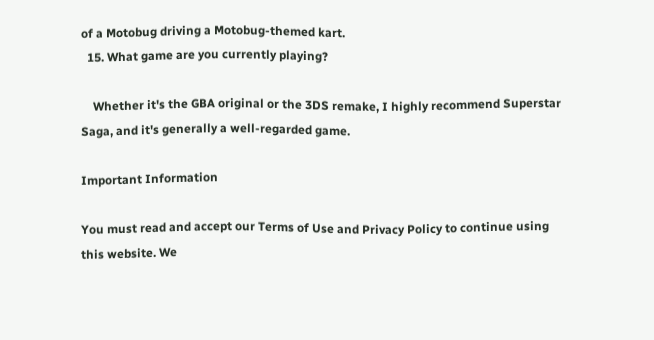of a Motobug driving a Motobug-themed kart.
  15. What game are you currently playing?

    Whether it's the GBA original or the 3DS remake, I highly recommend Superstar Saga, and it's generally a well-regarded game.

Important Information

You must read and accept our Terms of Use and Privacy Policy to continue using this website. We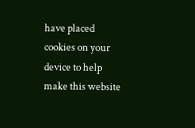have placed cookies on your device to help make this website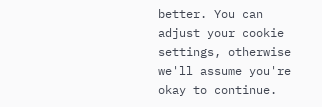better. You can adjust your cookie settings, otherwise we'll assume you're okay to continue.